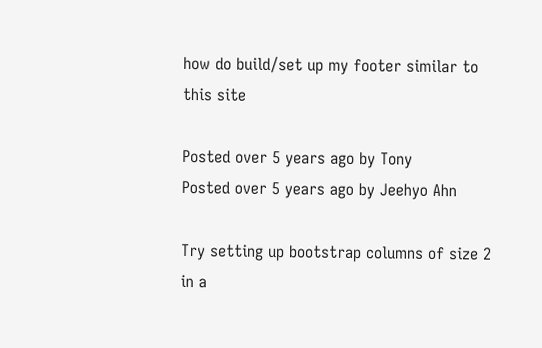how do build/set up my footer similar to this site

Posted over 5 years ago by Tony
Posted over 5 years ago by Jeehyo Ahn

Try setting up bootstrap columns of size 2 in a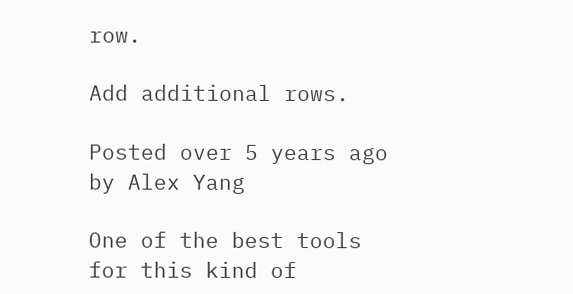row.

Add additional rows.

Posted over 5 years ago by Alex Yang

One of the best tools for this kind of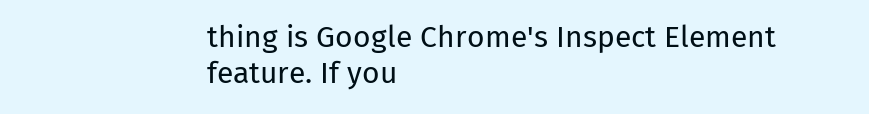thing is Google Chrome's Inspect Element feature. If you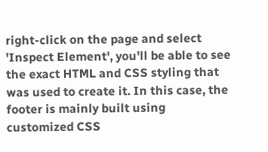right-click on the page and select 'Inspect Element', you'll be able to see the exact HTML and CSS styling that was used to create it. In this case, the footer is mainly built using customized CSS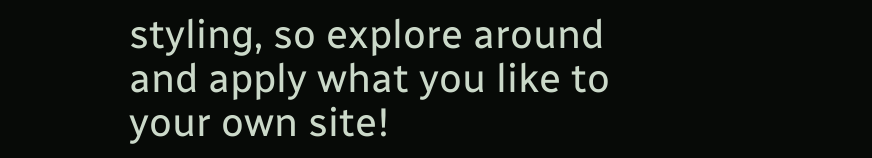styling, so explore around and apply what you like to your own site!